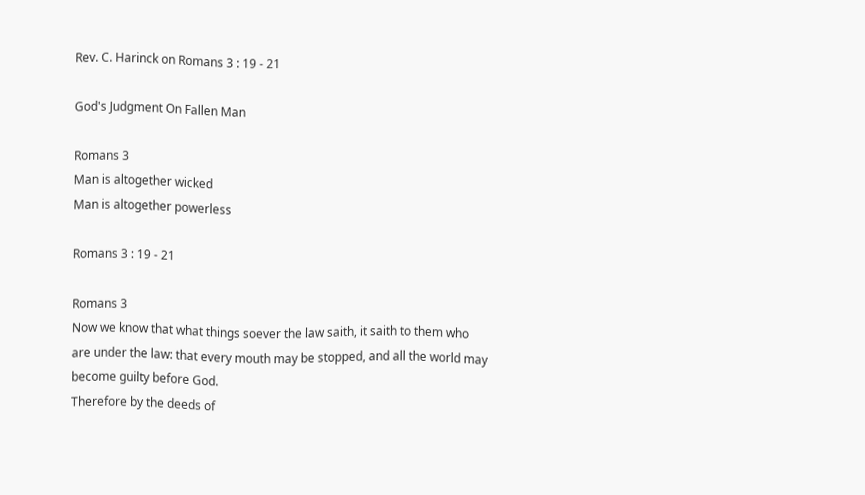Rev. C. Harinck on Romans 3 : 19 - 21

God's Judgment On Fallen Man

Romans 3
Man is altogether wicked
Man is altogether powerless

Romans 3 : 19 - 21

Romans 3
Now we know that what things soever the law saith, it saith to them who are under the law: that every mouth may be stopped, and all the world may become guilty before God.
Therefore by the deeds of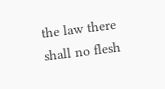the law there shall no flesh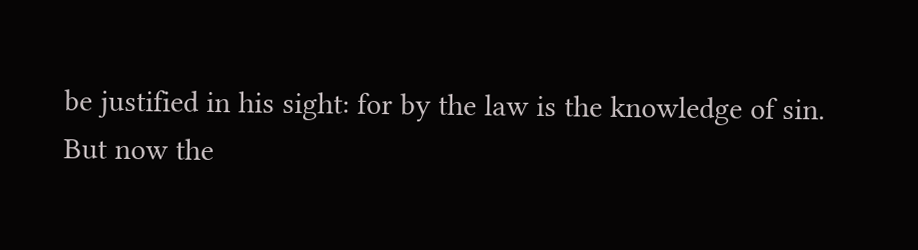be justified in his sight: for by the law is the knowledge of sin.
But now the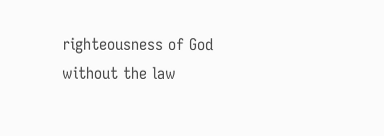righteousness of God without the law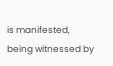is manifested, being witnessed by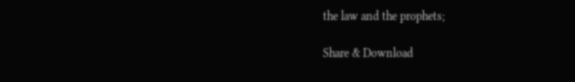the law and the prophets;

Share & Download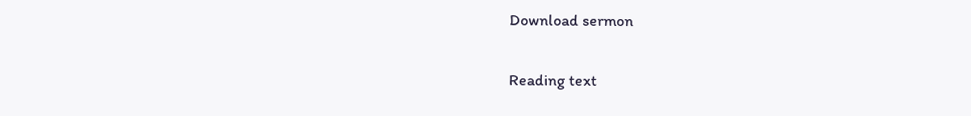Download sermon

Reading text